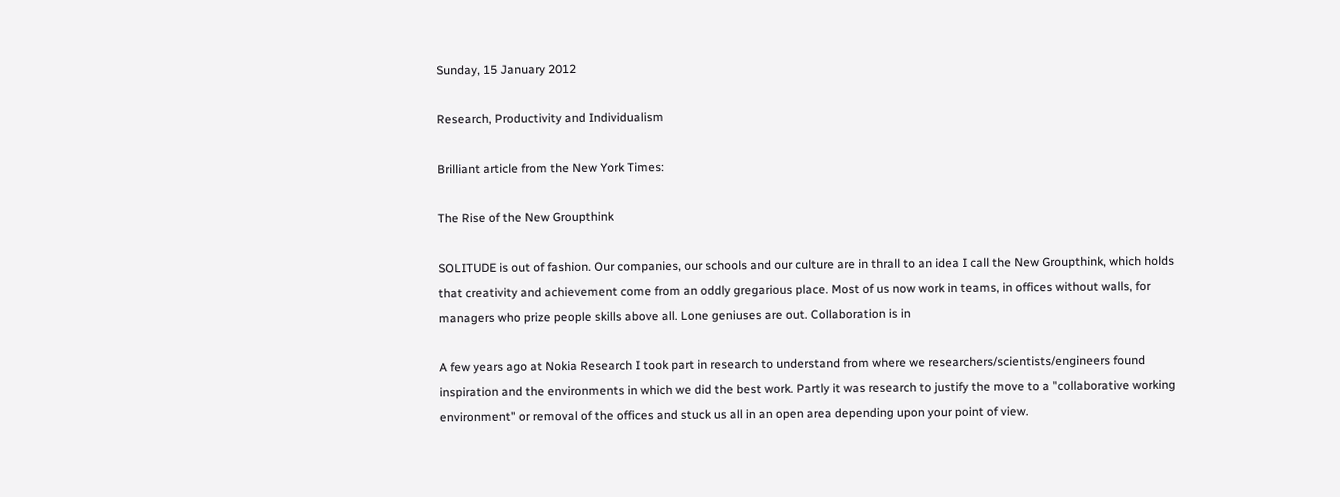Sunday, 15 January 2012

Research, Productivity and Individualism

Brilliant article from the New York Times:

The Rise of the New Groupthink

SOLITUDE is out of fashion. Our companies, our schools and our culture are in thrall to an idea I call the New Groupthink, which holds that creativity and achievement come from an oddly gregarious place. Most of us now work in teams, in offices without walls, for managers who prize people skills above all. Lone geniuses are out. Collaboration is in

A few years ago at Nokia Research I took part in research to understand from where we researchers/scientists/engineers found inspiration and the environments in which we did the best work. Partly it was research to justify the move to a "collaborative working environment" or removal of the offices and stuck us all in an open area depending upon your point of view.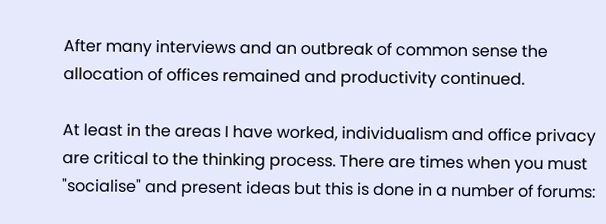After many interviews and an outbreak of common sense the allocation of offices remained and productivity continued.

At least in the areas I have worked, individualism and office privacy are critical to the thinking process. There are times when you must "socialise" and present ideas but this is done in a number of forums: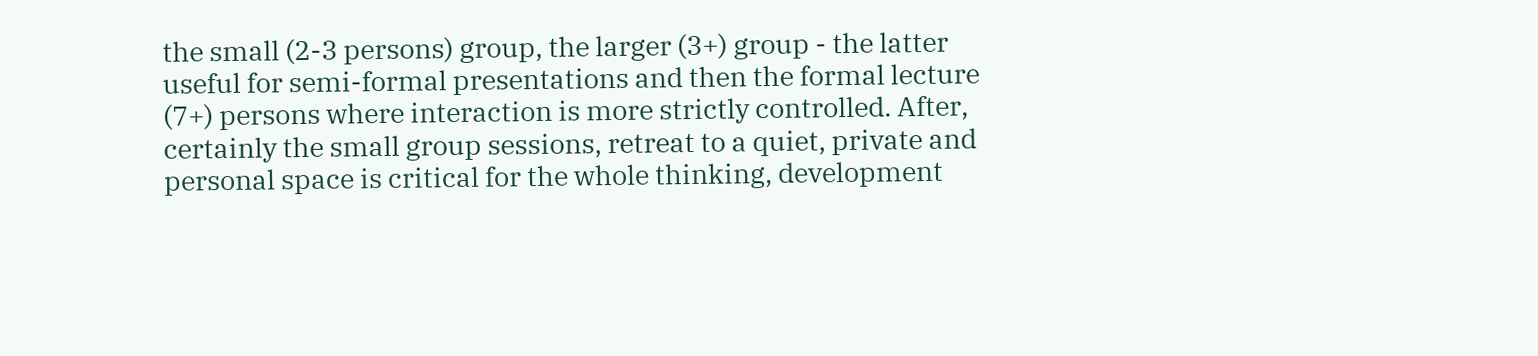the small (2-3 persons) group, the larger (3+) group - the latter useful for semi-formal presentations and then the formal lecture (7+) persons where interaction is more strictly controlled. After, certainly the small group sessions, retreat to a quiet, private and personal space is critical for the whole thinking, development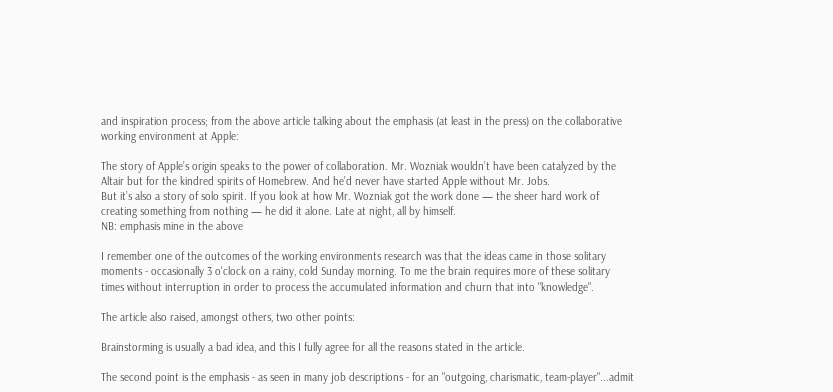and inspiration process; from the above article talking about the emphasis (at least in the press) on the collaborative working environment at Apple:

The story of Apple’s origin speaks to the power of collaboration. Mr. Wozniak wouldn’t have been catalyzed by the Altair but for the kindred spirits of Homebrew. And he’d never have started Apple without Mr. Jobs.
But it’s also a story of solo spirit. If you look at how Mr. Wozniak got the work done — the sheer hard work of creating something from nothing — he did it alone. Late at night, all by himself.
NB: emphasis mine in the above

I remember one of the outcomes of the working environments research was that the ideas came in those solitary moments - occasionally 3 o'clock on a rainy, cold Sunday morning. To me the brain requires more of these solitary times without interruption in order to process the accumulated information and churn that into "knowledge".

The article also raised, amongst others, two other points:

Brainstorming is usually a bad idea, and this I fully agree for all the reasons stated in the article.

The second point is the emphasis - as seen in many job descriptions - for an "outgoing, charismatic, team-player"...admit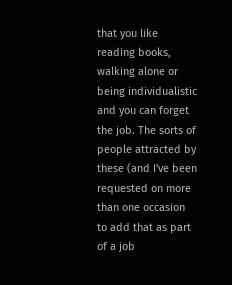that you like reading books, walking alone or being individualistic and you can forget the job. The sorts of people attracted by these (and I've been requested on more than one occasion to add that as part of a job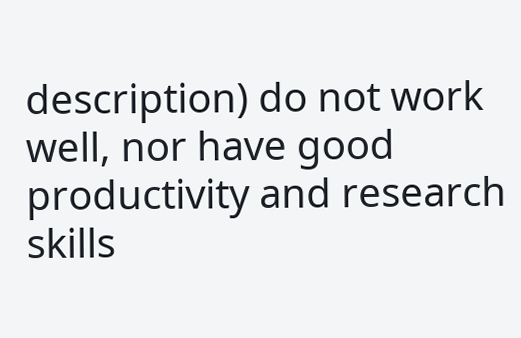description) do not work well, nor have good productivity and research skills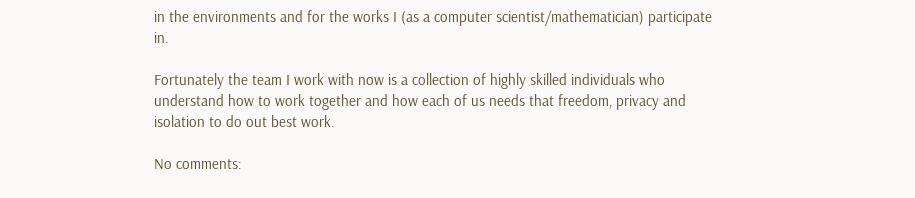in the environments and for the works I (as a computer scientist/mathematician) participate in.

Fortunately the team I work with now is a collection of highly skilled individuals who understand how to work together and how each of us needs that freedom, privacy and isolation to do out best work.

No comments: